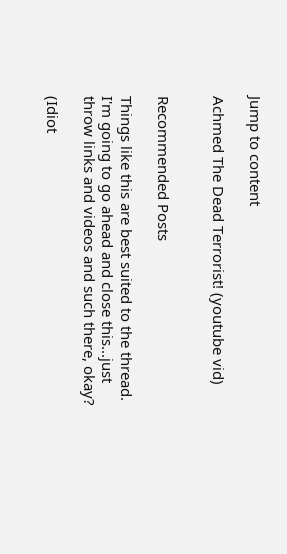Jump to content

Achmed The Dead Terrorist! (youtube vid)


Recommended Posts

Things like this are best suited to the thread. I'm going to go ahead and close this...just throw links and videos and such there, okay?

(Idiot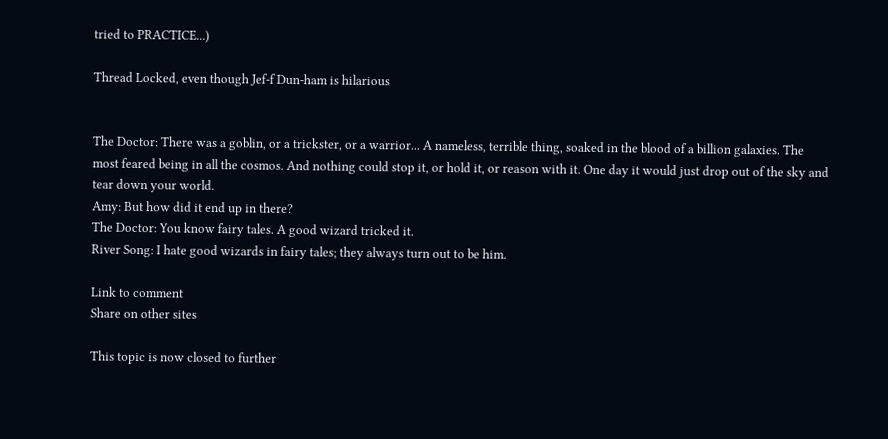tried to PRACTICE...)

Thread Locked, even though Jef-f Dun-ham is hilarious


The Doctor: There was a goblin, or a trickster, or a warrior... A nameless, terrible thing, soaked in the blood of a billion galaxies. The most feared being in all the cosmos. And nothing could stop it, or hold it, or reason with it. One day it would just drop out of the sky and tear down your world.
Amy: But how did it end up in there?
The Doctor: You know fairy tales. A good wizard tricked it.
River Song: I hate good wizards in fairy tales; they always turn out to be him.

Link to comment
Share on other sites

This topic is now closed to further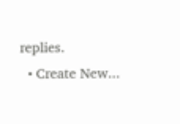replies.
  • Create New...